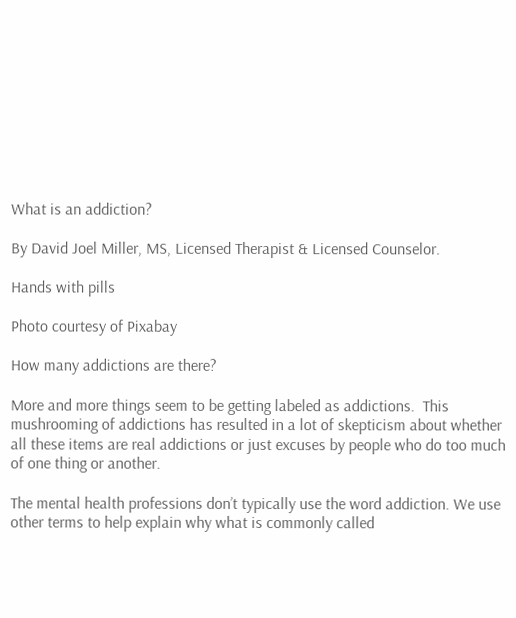What is an addiction?

By David Joel Miller, MS, Licensed Therapist & Licensed Counselor.

Hands with pills

Photo courtesy of Pixabay

How many addictions are there?

More and more things seem to be getting labeled as addictions.  This mushrooming of addictions has resulted in a lot of skepticism about whether all these items are real addictions or just excuses by people who do too much of one thing or another.

The mental health professions don’t typically use the word addiction. We use other terms to help explain why what is commonly called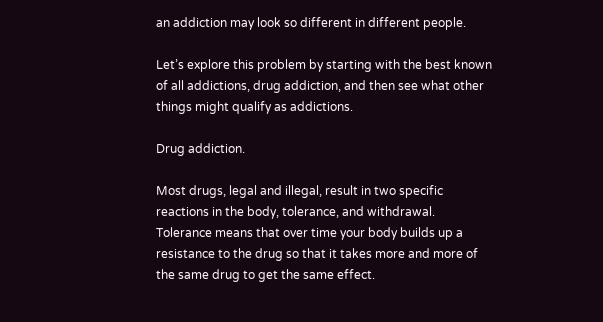an addiction may look so different in different people.

Let’s explore this problem by starting with the best known of all addictions, drug addiction, and then see what other things might qualify as addictions.

Drug addiction.

Most drugs, legal and illegal, result in two specific reactions in the body, tolerance, and withdrawal. Tolerance means that over time your body builds up a resistance to the drug so that it takes more and more of the same drug to get the same effect.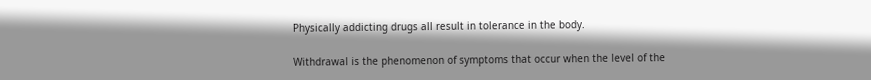Physically addicting drugs all result in tolerance in the body.

Withdrawal is the phenomenon of symptoms that occur when the level of the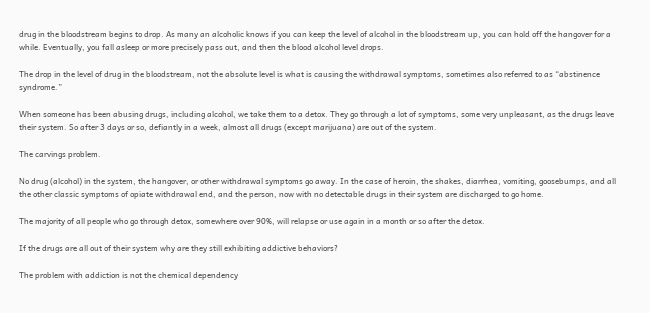drug in the bloodstream begins to drop. As many an alcoholic knows if you can keep the level of alcohol in the bloodstream up, you can hold off the hangover for a while. Eventually, you fall asleep or more precisely pass out, and then the blood alcohol level drops.

The drop in the level of drug in the bloodstream, not the absolute level is what is causing the withdrawal symptoms, sometimes also referred to as “abstinence syndrome.”

When someone has been abusing drugs, including alcohol, we take them to a detox. They go through a lot of symptoms, some very unpleasant, as the drugs leave their system. So after 3 days or so, defiantly in a week, almost all drugs (except marijuana) are out of the system.

The carvings problem.

No drug (alcohol) in the system, the hangover, or other withdrawal symptoms go away. In the case of heroin, the shakes, diarrhea, vomiting, goosebumps, and all the other classic symptoms of opiate withdrawal end, and the person, now with no detectable drugs in their system are discharged to go home.

The majority of all people who go through detox, somewhere over 90%, will relapse or use again in a month or so after the detox.

If the drugs are all out of their system why are they still exhibiting addictive behaviors?

The problem with addiction is not the chemical dependency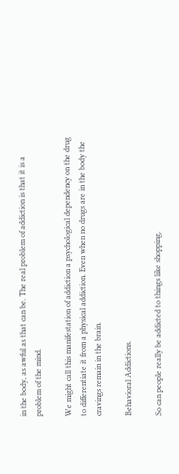in the body, as awful as that can be. The real problem of addiction is that it is a problem of the mind.

We might call this manifestation of addiction a psychological dependency on the drug to differentiate it from a physical addiction. Even when no drugs are in the body the cravings remain in the brain.

Behavioral Addictions.

So can people really be addicted to things like shopping,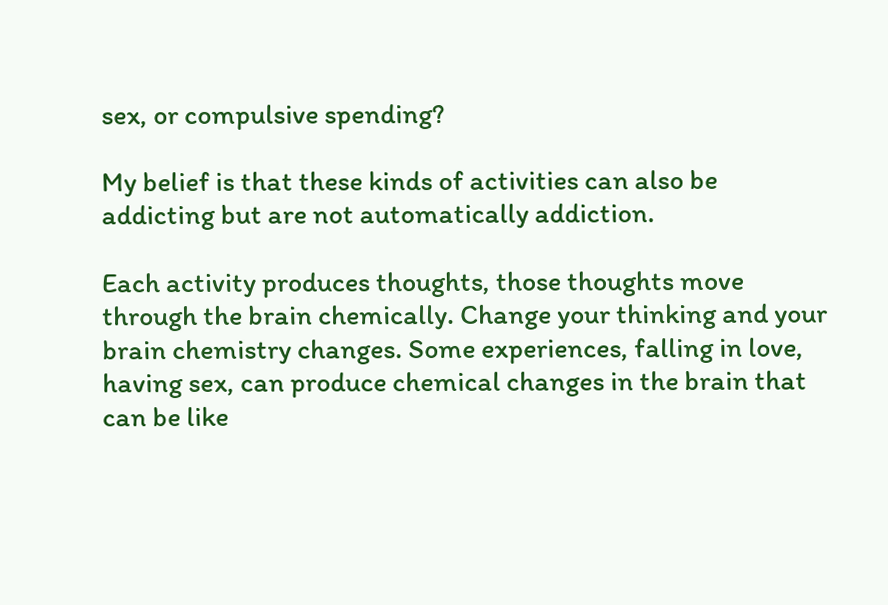sex, or compulsive spending?

My belief is that these kinds of activities can also be addicting but are not automatically addiction.

Each activity produces thoughts, those thoughts move through the brain chemically. Change your thinking and your brain chemistry changes. Some experiences, falling in love, having sex, can produce chemical changes in the brain that can be like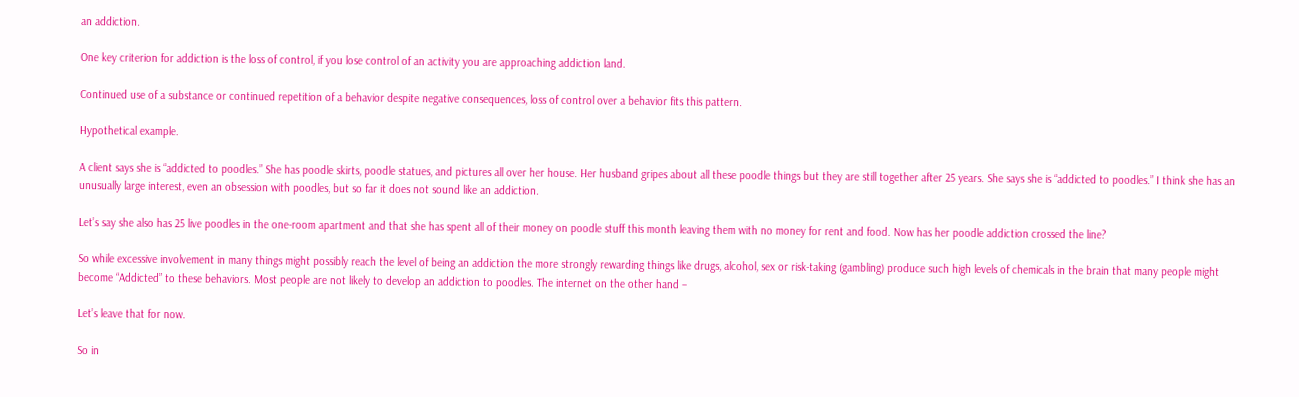an addiction.

One key criterion for addiction is the loss of control, if you lose control of an activity you are approaching addiction land.

Continued use of a substance or continued repetition of a behavior despite negative consequences, loss of control over a behavior fits this pattern.

Hypothetical example.

A client says she is “addicted to poodles.” She has poodle skirts, poodle statues, and pictures all over her house. Her husband gripes about all these poodle things but they are still together after 25 years. She says she is “addicted to poodles.” I think she has an unusually large interest, even an obsession with poodles, but so far it does not sound like an addiction.

Let’s say she also has 25 live poodles in the one-room apartment and that she has spent all of their money on poodle stuff this month leaving them with no money for rent and food. Now has her poodle addiction crossed the line?

So while excessive involvement in many things might possibly reach the level of being an addiction the more strongly rewarding things like drugs, alcohol, sex or risk-taking (gambling) produce such high levels of chemicals in the brain that many people might become “Addicted” to these behaviors. Most people are not likely to develop an addiction to poodles. The internet on the other hand –

Let’s leave that for now.

So in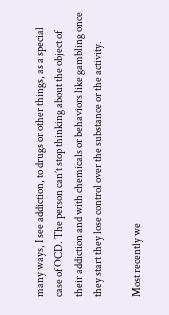many ways, I see addiction, to drugs or other things, as a special case of OCD. The person can’t stop thinking about the object of their addiction and with chemicals or behaviors like gambling once they start they lose control over the substance or the activity.

Most recently we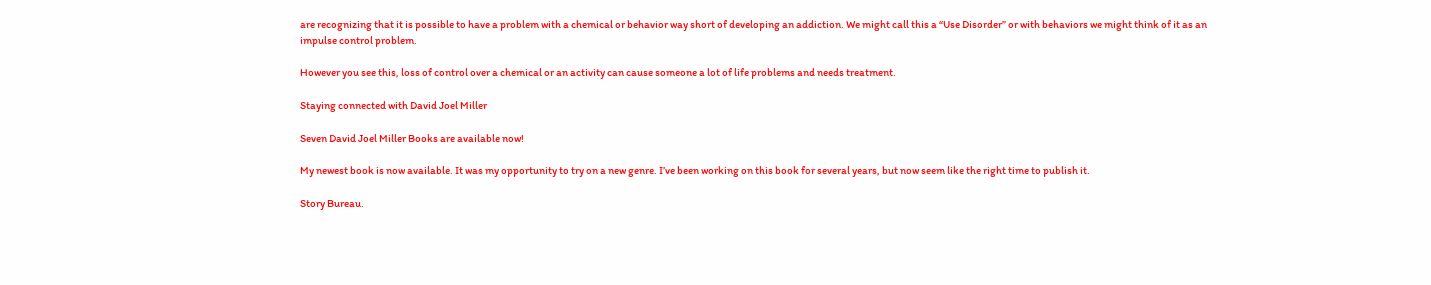are recognizing that it is possible to have a problem with a chemical or behavior way short of developing an addiction. We might call this a “Use Disorder” or with behaviors we might think of it as an impulse control problem.

However you see this, loss of control over a chemical or an activity can cause someone a lot of life problems and needs treatment.

Staying connected with David Joel Miller

Seven David Joel Miller Books are available now!

My newest book is now available. It was my opportunity to try on a new genre. I’ve been working on this book for several years, but now seem like the right time to publish it.

Story Bureau.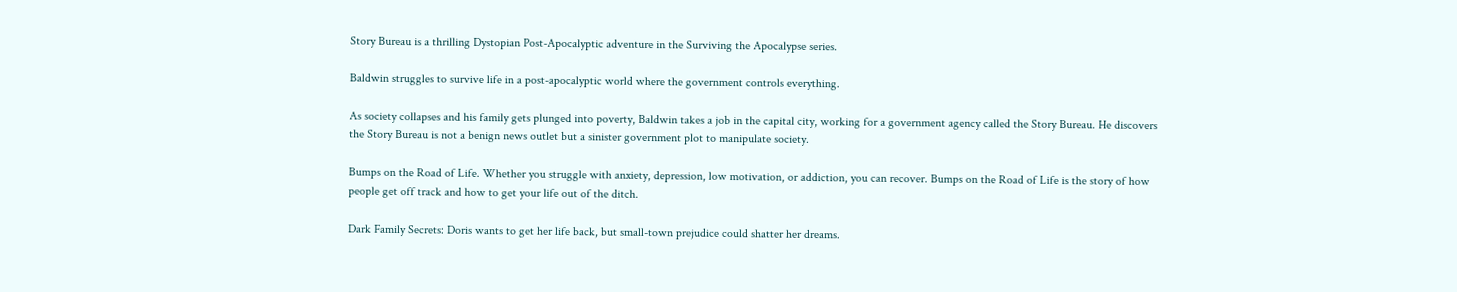Story Bureau is a thrilling Dystopian Post-Apocalyptic adventure in the Surviving the Apocalypse series.

Baldwin struggles to survive life in a post-apocalyptic world where the government controls everything.

As society collapses and his family gets plunged into poverty, Baldwin takes a job in the capital city, working for a government agency called the Story Bureau. He discovers the Story Bureau is not a benign news outlet but a sinister government plot to manipulate society.

Bumps on the Road of Life. Whether you struggle with anxiety, depression, low motivation, or addiction, you can recover. Bumps on the Road of Life is the story of how people get off track and how to get your life out of the ditch.

Dark Family Secrets: Doris wants to get her life back, but small-town prejudice could shatter her dreams.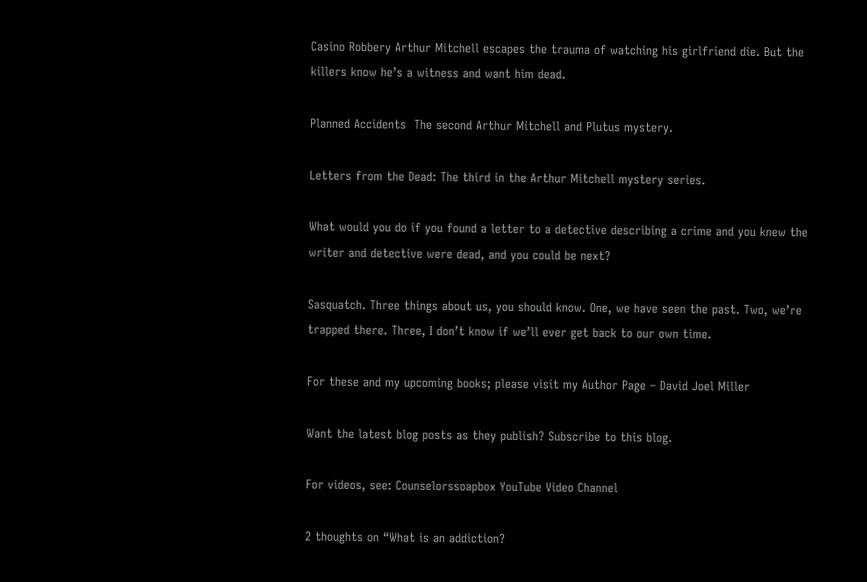Casino Robbery Arthur Mitchell escapes the trauma of watching his girlfriend die. But the killers know he’s a witness and want him dead.

Planned Accidents  The second Arthur Mitchell and Plutus mystery.

Letters from the Dead: The third in the Arthur Mitchell mystery series.

What would you do if you found a letter to a detective describing a crime and you knew the writer and detective were dead, and you could be next?

Sasquatch. Three things about us, you should know. One, we have seen the past. Two, we’re trapped there. Three, I don’t know if we’ll ever get back to our own time.

For these and my upcoming books; please visit my Author Page – David Joel Miller

Want the latest blog posts as they publish? Subscribe to this blog.

For videos, see: Counselorssoapbox YouTube Video Channel

2 thoughts on “What is an addiction?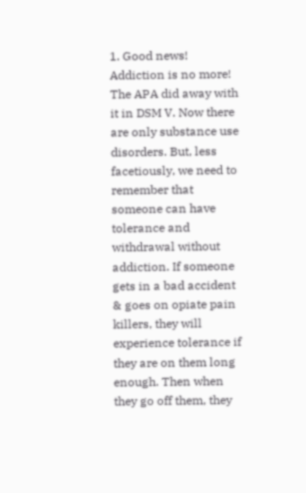1. Good news! Addiction is no more! The APA did away with it in DSM V. Now there are only substance use disorders. But, less facetiously, we need to remember that someone can have tolerance and withdrawal without addiction. If someone gets in a bad accident & goes on opiate pain killers, they will experience tolerance if they are on them long enough. Then when they go off them, they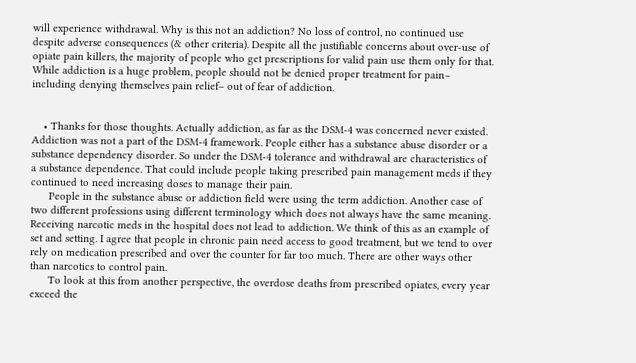will experience withdrawal. Why is this not an addiction? No loss of control, no continued use despite adverse consequences (& other criteria). Despite all the justifiable concerns about over-use of opiate pain killers, the majority of people who get prescriptions for valid pain use them only for that. While addiction is a huge problem, people should not be denied proper treatment for pain– including denying themselves pain relief– out of fear of addiction.


    • Thanks for those thoughts. Actually addiction, as far as the DSM-4 was concerned never existed. Addiction was not a part of the DSM-4 framework. People either has a substance abuse disorder or a substance dependency disorder. So under the DSM-4 tolerance and withdrawal are characteristics of a substance dependence. That could include people taking prescribed pain management meds if they continued to need increasing doses to manage their pain.
      People in the substance abuse or addiction field were using the term addiction. Another case of two different professions using different terminology which does not always have the same meaning. Receiving narcotic meds in the hospital does not lead to addiction. We think of this as an example of set and setting. I agree that people in chronic pain need access to good treatment, but we tend to over rely on medication prescribed and over the counter for far too much. There are other ways other than narcotics to control pain.
      To look at this from another perspective, the overdose deaths from prescribed opiates, every year exceed the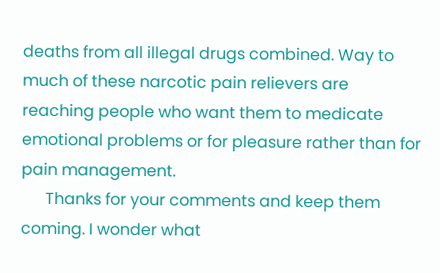deaths from all illegal drugs combined. Way to much of these narcotic pain relievers are reaching people who want them to medicate emotional problems or for pleasure rather than for pain management.
      Thanks for your comments and keep them coming. I wonder what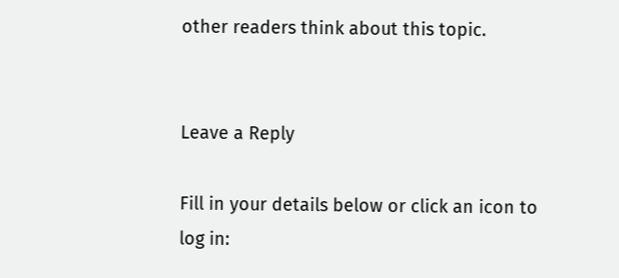other readers think about this topic.


Leave a Reply

Fill in your details below or click an icon to log in: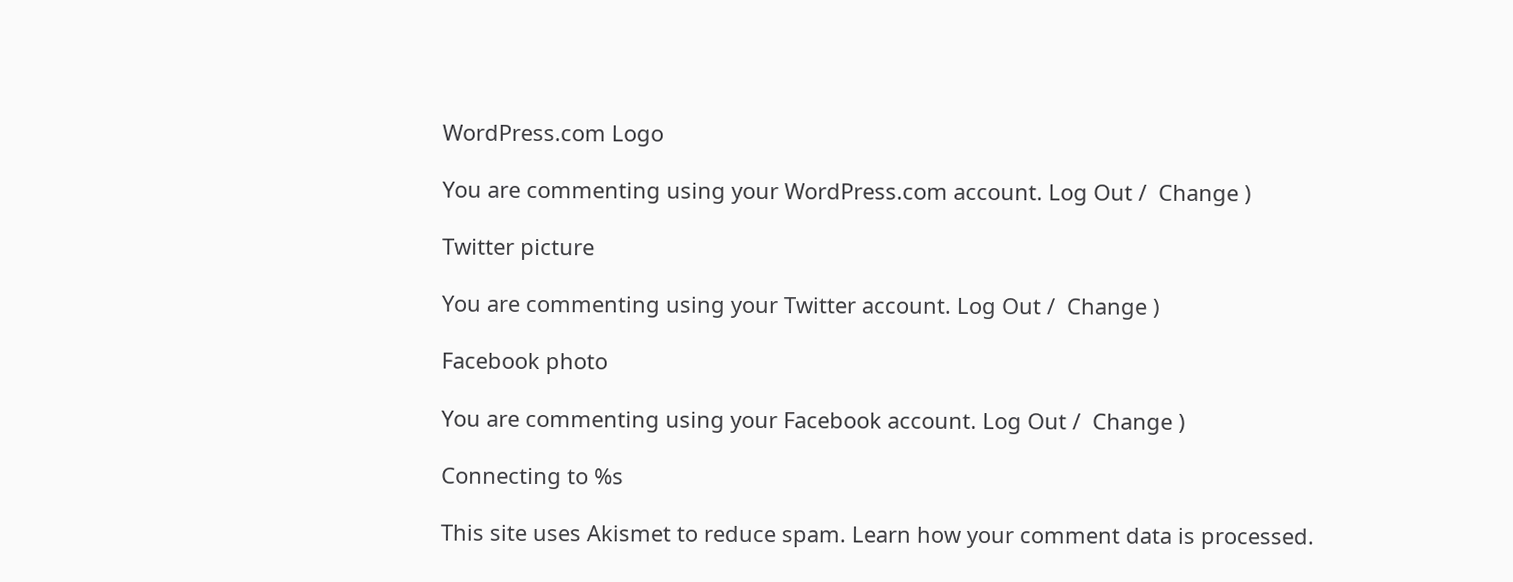WordPress.com Logo

You are commenting using your WordPress.com account. Log Out /  Change )

Twitter picture

You are commenting using your Twitter account. Log Out /  Change )

Facebook photo

You are commenting using your Facebook account. Log Out /  Change )

Connecting to %s

This site uses Akismet to reduce spam. Learn how your comment data is processed.